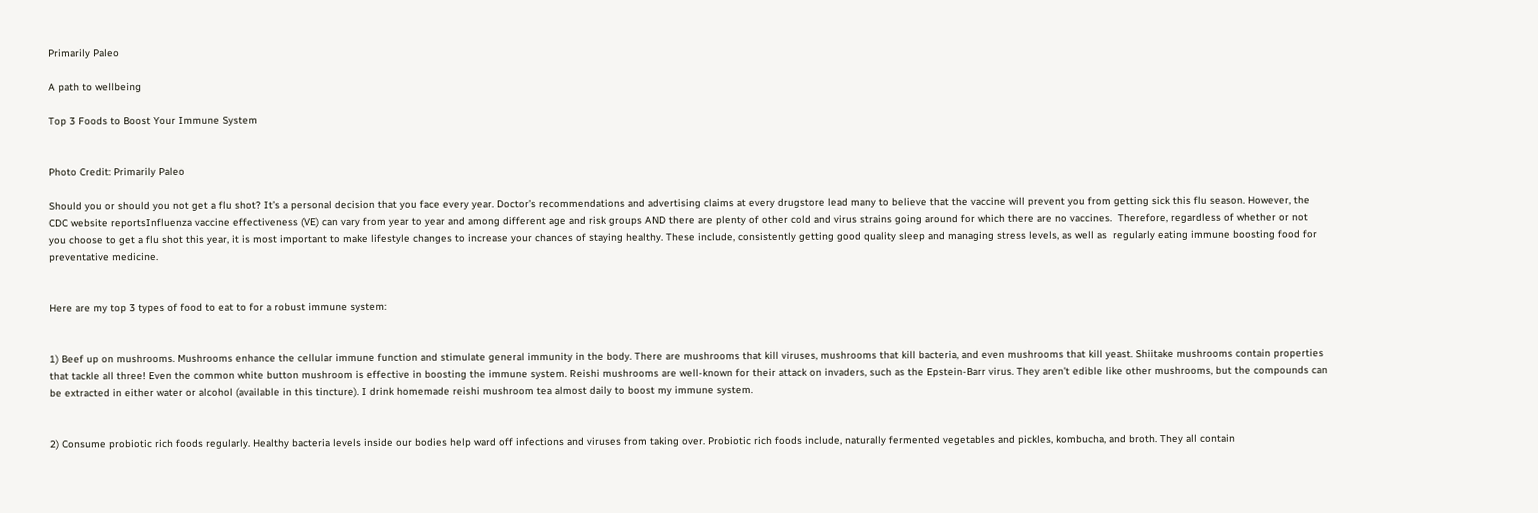Primarily Paleo

A path to wellbeing

Top 3 Foods to Boost Your Immune System


Photo Credit: Primarily Paleo

Should you or should you not get a flu shot? It’s a personal decision that you face every year. Doctor’s recommendations and advertising claims at every drugstore lead many to believe that the vaccine will prevent you from getting sick this flu season. However, the CDC website reportsInfluenza vaccine effectiveness (VE) can vary from year to year and among different age and risk groups AND there are plenty of other cold and virus strains going around for which there are no vaccines.  Therefore, regardless of whether or not you choose to get a flu shot this year, it is most important to make lifestyle changes to increase your chances of staying healthy. These include, consistently getting good quality sleep and managing stress levels, as well as  regularly eating immune boosting food for preventative medicine.


Here are my top 3 types of food to eat to for a robust immune system:


1) Beef up on mushrooms. Mushrooms enhance the cellular immune function and stimulate general immunity in the body. There are mushrooms that kill viruses, mushrooms that kill bacteria, and even mushrooms that kill yeast. Shiitake mushrooms contain properties that tackle all three! Even the common white button mushroom is effective in boosting the immune system. Reishi mushrooms are well-known for their attack on invaders, such as the Epstein-Barr virus. They aren’t edible like other mushrooms, but the compounds can be extracted in either water or alcohol (available in this tincture). I drink homemade reishi mushroom tea almost daily to boost my immune system.


2) Consume probiotic rich foods regularly. Healthy bacteria levels inside our bodies help ward off infections and viruses from taking over. Probiotic rich foods include, naturally fermented vegetables and pickles, kombucha, and broth. They all contain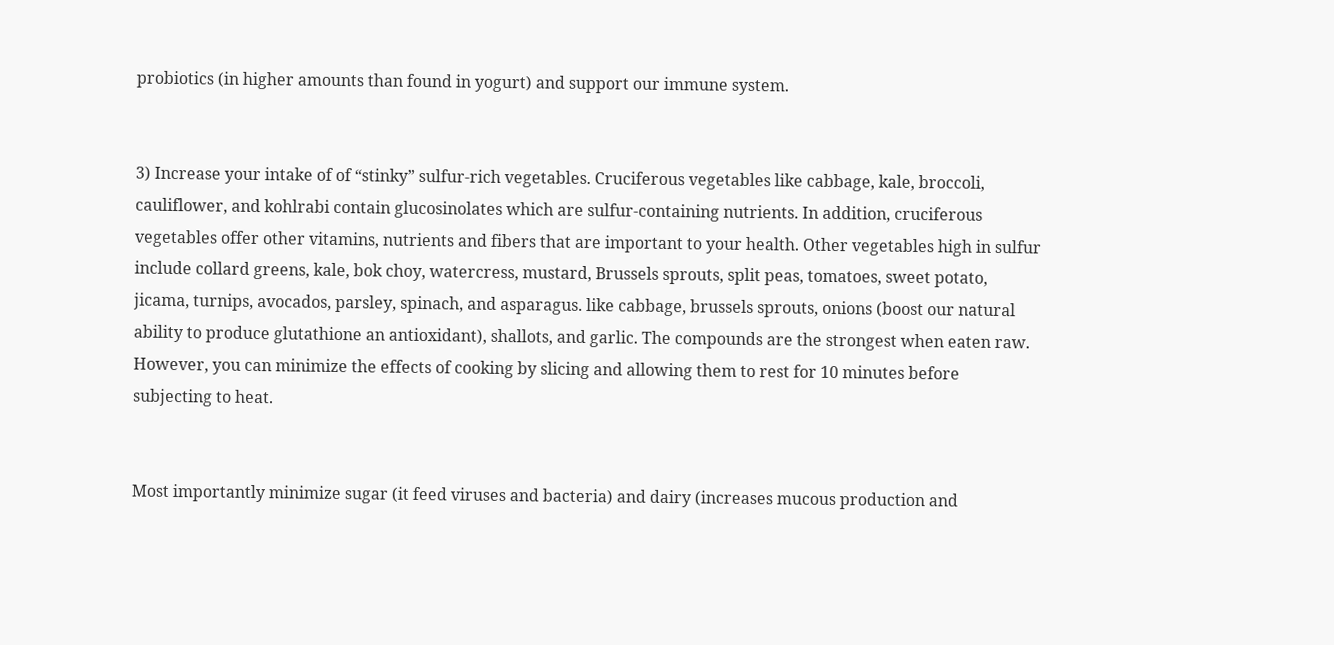probiotics (in higher amounts than found in yogurt) and support our immune system.


3) Increase your intake of of “stinky” sulfur-rich vegetables. Cruciferous vegetables like cabbage, kale, broccoli, cauliflower, and kohlrabi contain glucosinolates which are sulfur-containing nutrients. In addition, cruciferous vegetables offer other vitamins, nutrients and fibers that are important to your health. Other vegetables high in sulfur include collard greens, kale, bok choy, watercress, mustard, Brussels sprouts, split peas, tomatoes, sweet potato, jicama, turnips, avocados, parsley, spinach, and asparagus. like cabbage, brussels sprouts, onions (boost our natural ability to produce glutathione an antioxidant), shallots, and garlic. The compounds are the strongest when eaten raw. However, you can minimize the effects of cooking by slicing and allowing them to rest for 10 minutes before subjecting to heat.


Most importantly minimize sugar (it feed viruses and bacteria) and dairy (increases mucous production and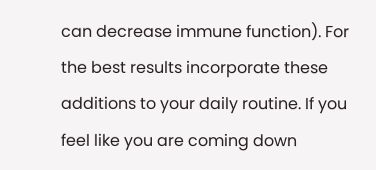can decrease immune function). For the best results incorporate these additions to your daily routine. If you feel like you are coming down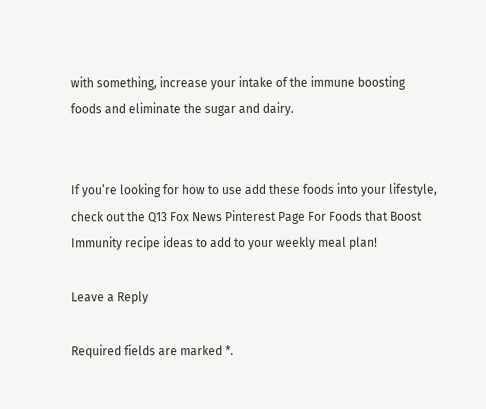with something, increase your intake of the immune boosting foods and eliminate the sugar and dairy.


If you’re looking for how to use add these foods into your lifestyle, check out the Q13 Fox News Pinterest Page For Foods that Boost Immunity recipe ideas to add to your weekly meal plan!

Leave a Reply

Required fields are marked *.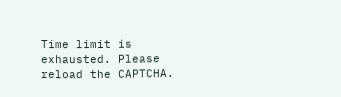Time limit is exhausted. Please reload the CAPTCHA.